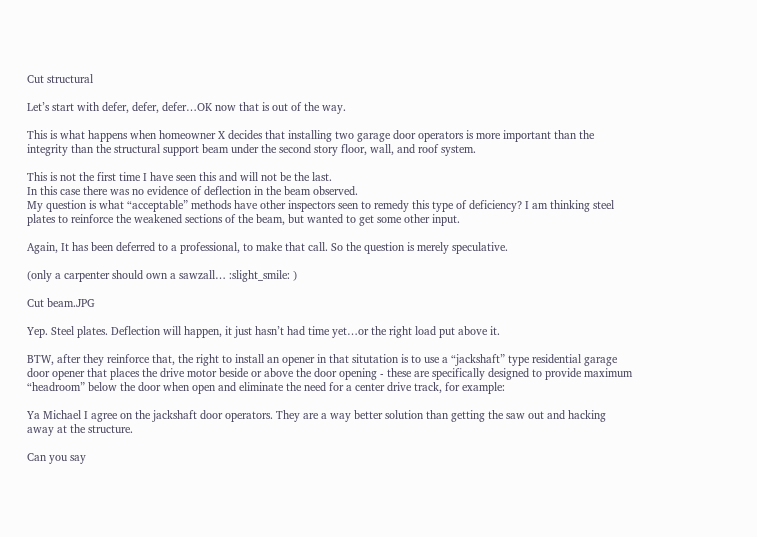Cut structural

Let’s start with defer, defer, defer…OK now that is out of the way.

This is what happens when homeowner X decides that installing two garage door operators is more important than the integrity than the structural support beam under the second story floor, wall, and roof system.

This is not the first time I have seen this and will not be the last.
In this case there was no evidence of deflection in the beam observed.
My question is what “acceptable” methods have other inspectors seen to remedy this type of deficiency? I am thinking steel plates to reinforce the weakened sections of the beam, but wanted to get some other input.

Again, It has been deferred to a professional, to make that call. So the question is merely speculative.

(only a carpenter should own a sawzall… :slight_smile: )

Cut beam.JPG

Yep. Steel plates. Deflection will happen, it just hasn’t had time yet…or the right load put above it.

BTW, after they reinforce that, the right to install an opener in that situtation is to use a “jackshaft” type residential garage door opener that places the drive motor beside or above the door opening - these are specifically designed to provide maximum “headroom” below the door when open and eliminate the need for a center drive track, for example:

Ya Michael I agree on the jackshaft door operators. They are a way better solution than getting the saw out and hacking away at the structure.

Can you say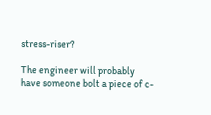stress-riser?

The engineer will probably have someone bolt a piece of c-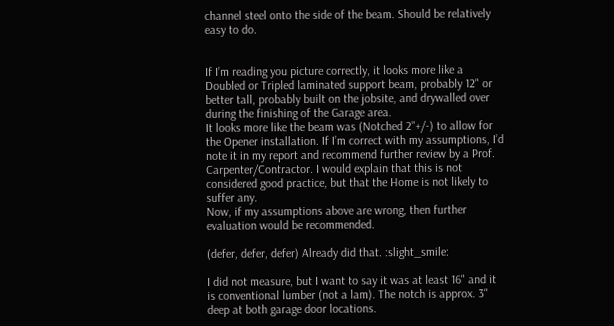channel steel onto the side of the beam. Should be relatively easy to do.


If I’m reading you picture correctly, it looks more like a Doubled or Tripled laminated support beam, probably 12" or better tall, probably built on the jobsite, and drywalled over during the finishing of the Garage area.
It looks more like the beam was (Notched 2"+/-) to allow for the Opener installation. If I’m correct with my assumptions, I’d note it in my report and recommend further review by a Prof. Carpenter/Contractor. I would explain that this is not considered good practice, but that the Home is not likely to suffer any.
Now, if my assumptions above are wrong, then further evaluation would be recommended.

(defer, defer, defer) Already did that. :slight_smile:

I did not measure, but I want to say it was at least 16" and it is conventional lumber (not a lam). The notch is approx. 3" deep at both garage door locations.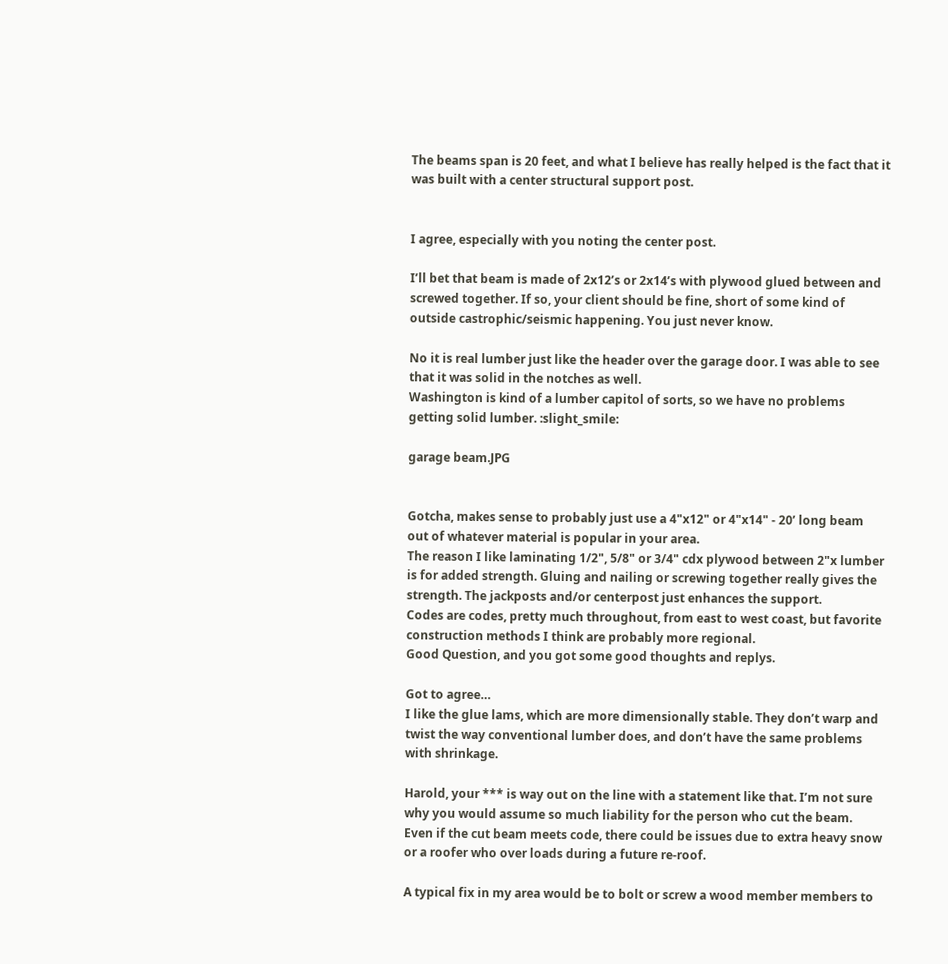The beams span is 20 feet, and what I believe has really helped is the fact that it was built with a center structural support post.


I agree, especially with you noting the center post.

I’ll bet that beam is made of 2x12’s or 2x14’s with plywood glued between and screwed together. If so, your client should be fine, short of some kind of outside castrophic/seismic happening. You just never know.

No it is real lumber just like the header over the garage door. I was able to see that it was solid in the notches as well.
Washington is kind of a lumber capitol of sorts, so we have no problems getting solid lumber. :slight_smile:

garage beam.JPG


Gotcha, makes sense to probably just use a 4"x12" or 4"x14" - 20’ long beam out of whatever material is popular in your area.
The reason I like laminating 1/2", 5/8" or 3/4" cdx plywood between 2"x lumber is for added strength. Gluing and nailing or screwing together really gives the strength. The jackposts and/or centerpost just enhances the support.
Codes are codes, pretty much throughout, from east to west coast, but favorite construction methods I think are probably more regional.
Good Question, and you got some good thoughts and replys.

Got to agree…
I like the glue lams, which are more dimensionally stable. They don’t warp and twist the way conventional lumber does, and don’t have the same problems with shrinkage.

Harold, your *** is way out on the line with a statement like that. I’m not sure why you would assume so much liability for the person who cut the beam. Even if the cut beam meets code, there could be issues due to extra heavy snow or a roofer who over loads during a future re-roof.

A typical fix in my area would be to bolt or screw a wood member members to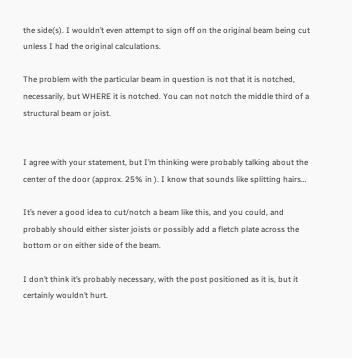the side(s). I wouldn’t even attempt to sign off on the original beam being cut unless I had the original calculations.

The problem with the particular beam in question is not that it is notched, necessarily, but WHERE it is notched. You can not notch the middle third of a structural beam or joist.


I agree with your statement, but I’m thinking were probably talking about the center of the door (approx. 25% in ). I know that sounds like splitting hairs…

It’s never a good idea to cut/notch a beam like this, and you could, and probably should either sister joists or possibly add a fletch plate across the bottom or on either side of the beam.

I don’t think it’s probably necessary, with the post positioned as it is, but it certainly wouldn’t hurt.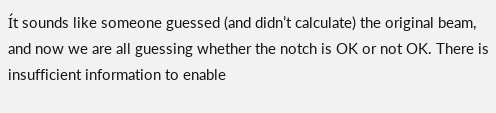Ít sounds like someone guessed (and didn’t calculate) the original beam, and now we are all guessing whether the notch is OK or not OK. There is insufficient information to enable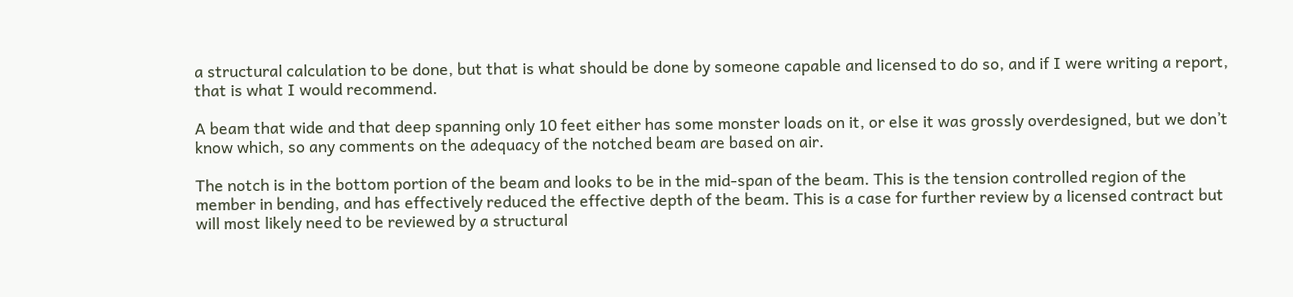a structural calculation to be done, but that is what should be done by someone capable and licensed to do so, and if I were writing a report, that is what I would recommend.

A beam that wide and that deep spanning only 10 feet either has some monster loads on it, or else it was grossly overdesigned, but we don’t know which, so any comments on the adequacy of the notched beam are based on air.

The notch is in the bottom portion of the beam and looks to be in the mid-span of the beam. This is the tension controlled region of the member in bending, and has effectively reduced the effective depth of the beam. This is a case for further review by a licensed contract but will most likely need to be reviewed by a structural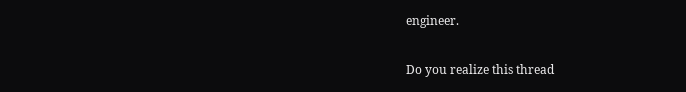engineer.

Do you realize this thread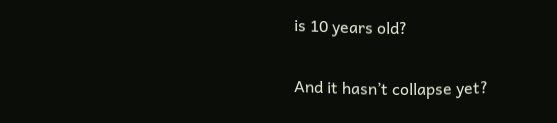is 10 years old?

And it hasn’t collapse yet?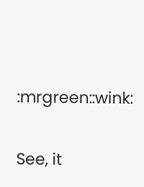:mrgreen::wink:

See, it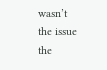wasn’t the issue the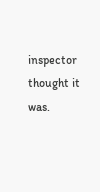inspector thought it was.